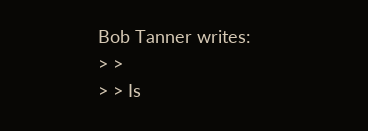Bob Tanner writes:
> >
> > Is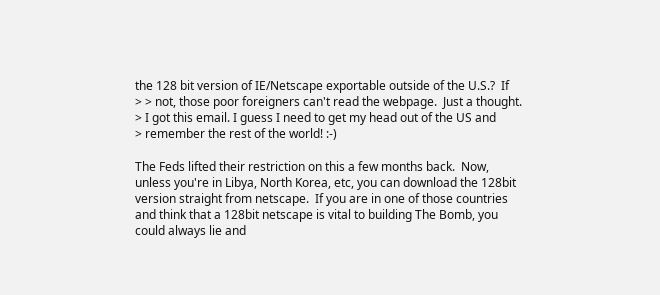the 128 bit version of IE/Netscape exportable outside of the U.S.?  If
> > not, those poor foreigners can't read the webpage.  Just a thought.
> I got this email. I guess I need to get my head out of the US and
> remember the rest of the world! :-)

The Feds lifted their restriction on this a few months back.  Now,
unless you're in Libya, North Korea, etc, you can download the 128bit
version straight from netscape.  If you are in one of those countries
and think that a 128bit netscape is vital to building The Bomb, you
could always lie and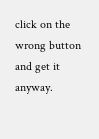click on the wrong button and get it anyway.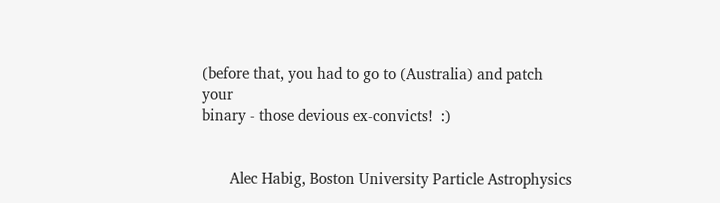(before that, you had to go to (Australia) and patch your
binary - those devious ex-convicts!  :)


       Alec Habig, Boston University Particle Astrophysics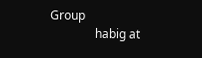Group
               habig at